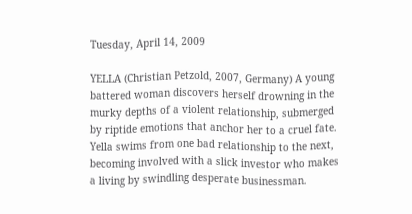Tuesday, April 14, 2009

YELLA (Christian Petzold, 2007, Germany) A young battered woman discovers herself drowning in the murky depths of a violent relationship, submerged by riptide emotions that anchor her to a cruel fate. Yella swims from one bad relationship to the next, becoming involved with a slick investor who makes a living by swindling desperate businessman.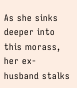As she sinks deeper into this morass, her ex-husband stalks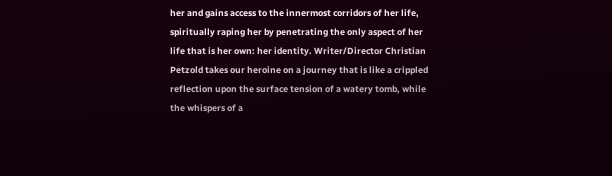her and gains access to the innermost corridors of her life, spiritually raping her by penetrating the only aspect of her life that is her own: her identity. Writer/Director Christian Petzold takes our heroine on a journey that is like a crippled reflection upon the surface tension of a watery tomb, while the whispers of a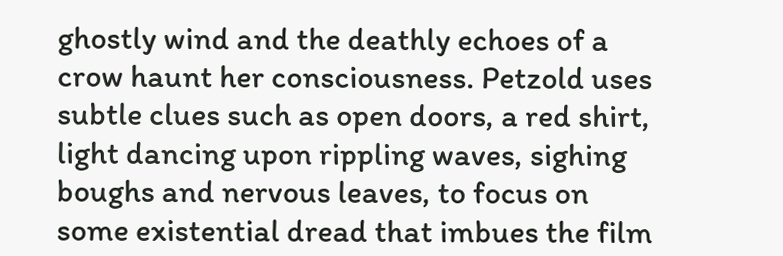ghostly wind and the deathly echoes of a crow haunt her consciousness. Petzold uses subtle clues such as open doors, a red shirt, light dancing upon rippling waves, sighing boughs and nervous leaves, to focus on some existential dread that imbues the film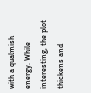with a qualmish energy. While interesting, the plot thickens and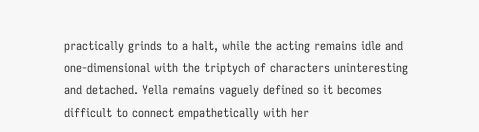practically grinds to a halt, while the acting remains idle and one-dimensional with the triptych of characters uninteresting and detached. Yella remains vaguely defined so it becomes difficult to connect empathetically with her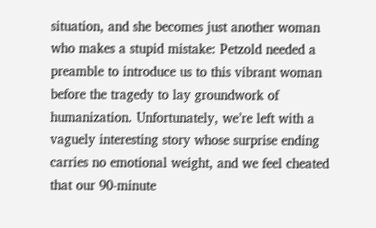situation, and she becomes just another woman who makes a stupid mistake: Petzold needed a preamble to introduce us to this vibrant woman before the tragedy to lay groundwork of humanization. Unfortunately, we’re left with a vaguely interesting story whose surprise ending carries no emotional weight, and we feel cheated that our 90-minute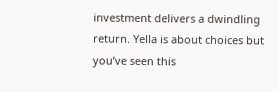investment delivers a dwindling return. Yella is about choices but you’ve seen this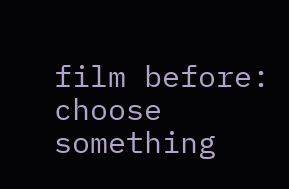film before: choose something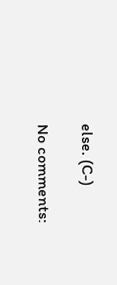else. (C-)

No comments: